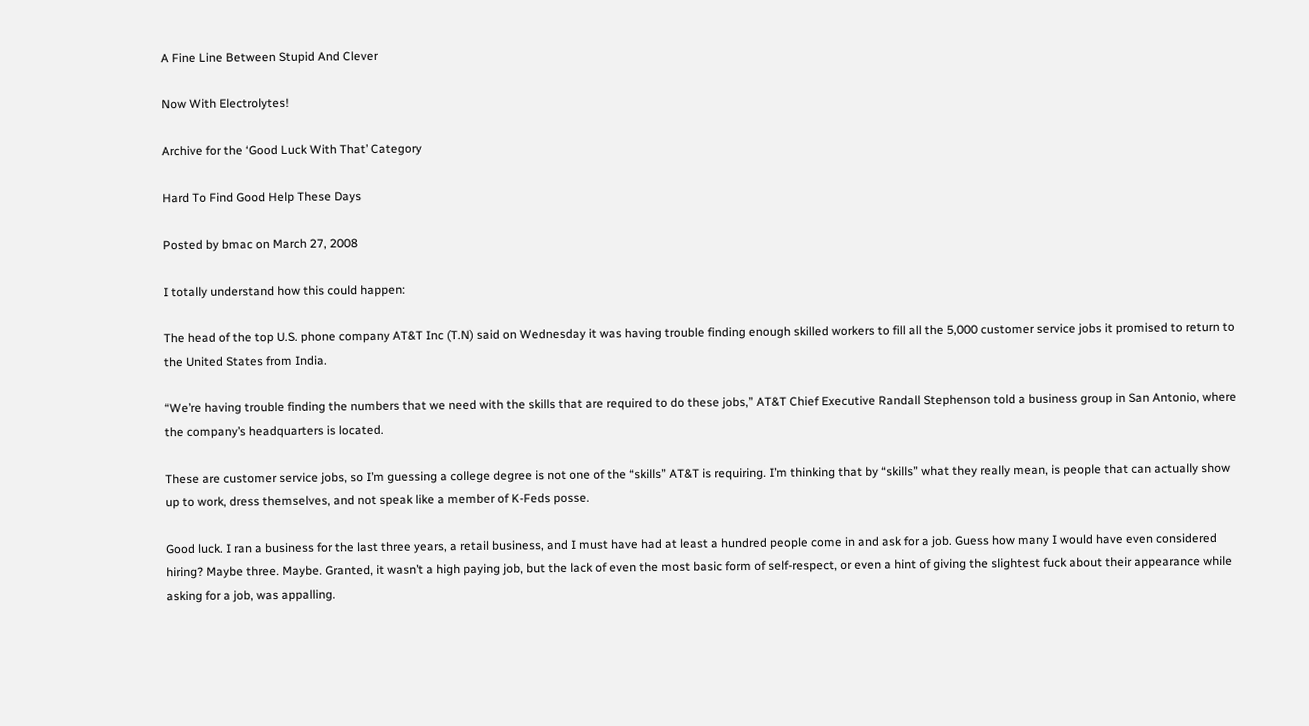A Fine Line Between Stupid And Clever

Now With Electrolytes!

Archive for the ‘Good Luck With That’ Category

Hard To Find Good Help These Days

Posted by bmac on March 27, 2008

I totally understand how this could happen:

The head of the top U.S. phone company AT&T Inc (T.N) said on Wednesday it was having trouble finding enough skilled workers to fill all the 5,000 customer service jobs it promised to return to the United States from India.

“We’re having trouble finding the numbers that we need with the skills that are required to do these jobs,” AT&T Chief Executive Randall Stephenson told a business group in San Antonio, where the company’s headquarters is located.

These are customer service jobs, so I’m guessing a college degree is not one of the “skills” AT&T is requiring. I’m thinking that by “skills” what they really mean, is people that can actually show up to work, dress themselves, and not speak like a member of K-Feds posse.

Good luck. I ran a business for the last three years, a retail business, and I must have had at least a hundred people come in and ask for a job. Guess how many I would have even considered hiring? Maybe three. Maybe. Granted, it wasn’t a high paying job, but the lack of even the most basic form of self-respect, or even a hint of giving the slightest fuck about their appearance while asking for a job, was appalling.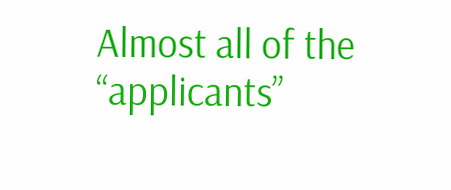Almost all of the “applicants”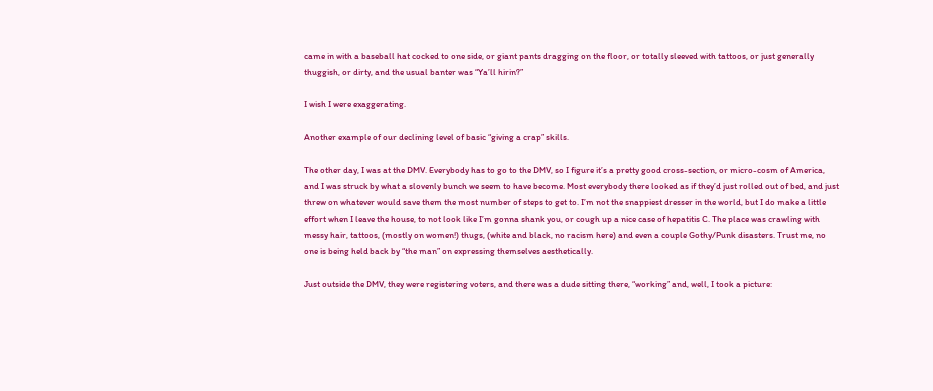came in with a baseball hat cocked to one side, or giant pants dragging on the floor, or totally sleeved with tattoos, or just generally thuggish, or dirty, and the usual banter was “Ya’ll hirin?”

I wish I were exaggerating.

Another example of our declining level of basic “giving a crap” skills.

The other day, I was at the DMV. Everybody has to go to the DMV, so I figure it’s a pretty good cross-section, or micro-cosm of America, and I was struck by what a slovenly bunch we seem to have become. Most everybody there looked as if they’d just rolled out of bed, and just threw on whatever would save them the most number of steps to get to. I’m not the snappiest dresser in the world, but I do make a little effort when I leave the house, to not look like I’m gonna shank you, or cough up a nice case of hepatitis C. The place was crawling with messy hair, tattoos, (mostly on women!) thugs, (white and black, no racism here) and even a couple Gothy/Punk disasters. Trust me, no one is being held back by “the man” on expressing themselves aesthetically.

Just outside the DMV, they were registering voters, and there was a dude sitting there, “working” and, well, I took a picture: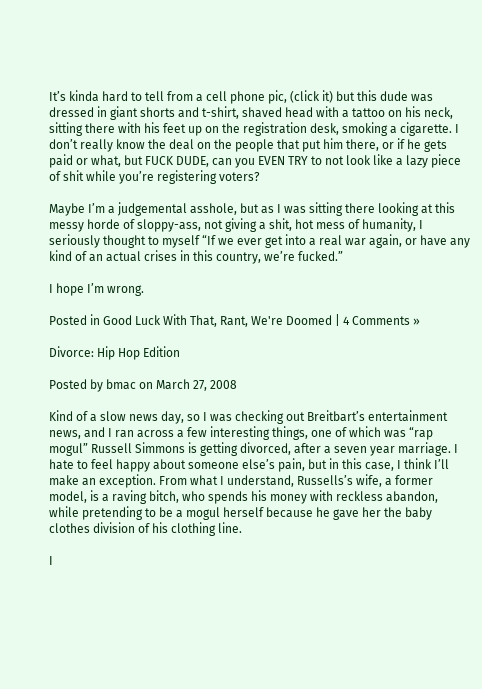It’s kinda hard to tell from a cell phone pic, (click it) but this dude was dressed in giant shorts and t-shirt, shaved head with a tattoo on his neck, sitting there with his feet up on the registration desk, smoking a cigarette. I don’t really know the deal on the people that put him there, or if he gets paid or what, but FUCK DUDE, can you EVEN TRY to not look like a lazy piece of shit while you’re registering voters?

Maybe I’m a judgemental asshole, but as I was sitting there looking at this messy horde of sloppy-ass, not giving a shit, hot mess of humanity, I seriously thought to myself “If we ever get into a real war again, or have any kind of an actual crises in this country, we’re fucked.”

I hope I’m wrong.

Posted in Good Luck With That, Rant, We're Doomed | 4 Comments »

Divorce: Hip Hop Edition

Posted by bmac on March 27, 2008

Kind of a slow news day, so I was checking out Breitbart’s entertainment news, and I ran across a few interesting things, one of which was “rap mogul” Russell Simmons is getting divorced, after a seven year marriage. I hate to feel happy about someone else’s pain, but in this case, I think I’ll make an exception. From what I understand, Russells’s wife, a former model, is a raving bitch, who spends his money with reckless abandon, while pretending to be a mogul herself because he gave her the baby clothes division of his clothing line.

I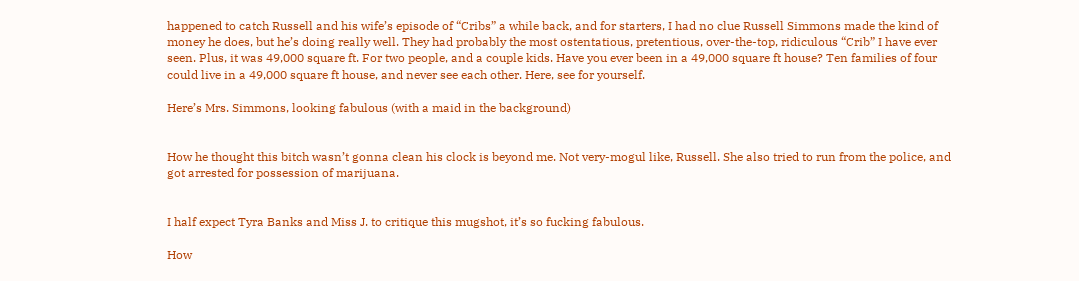happened to catch Russell and his wife’s episode of “Cribs” a while back, and for starters, I had no clue Russell Simmons made the kind of money he does, but he’s doing really well. They had probably the most ostentatious, pretentious, over-the-top, ridiculous “Crib” I have ever seen. Plus, it was 49,000 square ft. For two people, and a couple kids. Have you ever been in a 49,000 square ft house? Ten families of four could live in a 49,000 square ft house, and never see each other. Here, see for yourself.

Here’s Mrs. Simmons, looking fabulous (with a maid in the background)


How he thought this bitch wasn’t gonna clean his clock is beyond me. Not very-mogul like, Russell. She also tried to run from the police, and got arrested for possession of marijuana.


I half expect Tyra Banks and Miss J. to critique this mugshot, it’s so fucking fabulous.

How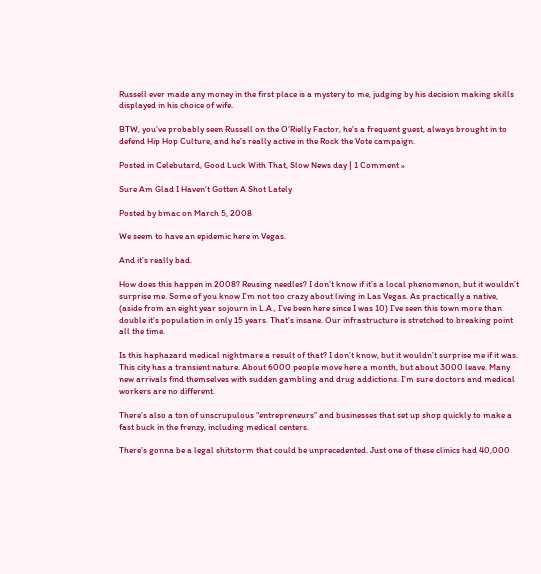Russell ever made any money in the first place is a mystery to me, judging by his decision making skills displayed in his choice of wife.

BTW, you’ve probably seen Russell on the O’Rielly Factor, he’s a frequent guest, always brought in to defend Hip Hop Culture, and he’s really active in the Rock the Vote campaign.

Posted in Celebutard, Good Luck With That, Slow News day | 1 Comment »

Sure Am Glad I Haven’t Gotten A Shot Lately

Posted by bmac on March 5, 2008

We seem to have an epidemic here in Vegas.

And it’s really bad.

How does this happen in 2008? Reusing needles? I don’t know if it’s a local phenomenon, but it wouldn’t surprise me. Some of you know I’m not too crazy about living in Las Vegas. As practically a native, (aside from an eight year sojourn in L.A., I’ve been here since I was 10) I’ve seen this town more than double it’s population in only 15 years. That’s insane. Our infrastructure is stretched to breaking point all the time.

Is this haphazard medical nightmare a result of that? I don’t know, but it wouldn’t surprise me if it was. This city has a transient nature. About 6000 people move here a month, but about 3000 leave. Many new arrivals find themselves with sudden gambling and drug addictions. I’m sure doctors and medical workers are no different.

There’s also a ton of unscrupulous “entrepreneurs” and businesses that set up shop quickly to make a fast buck in the frenzy, including medical centers.

There’s gonna be a legal shitstorm that could be unprecedented. Just one of these clinics had 40,000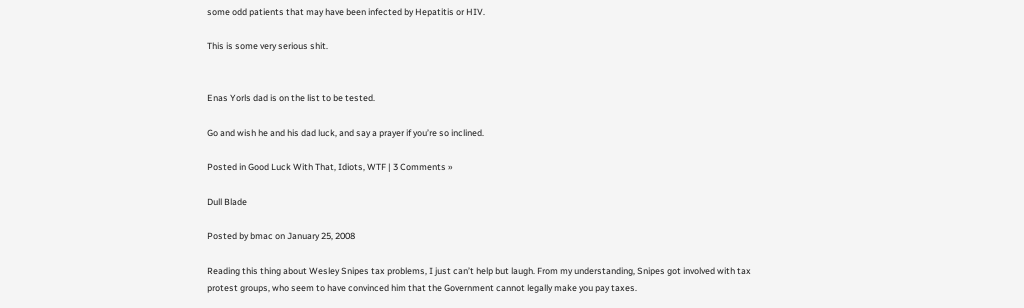some odd patients that may have been infected by Hepatitis or HIV.

This is some very serious shit.


Enas Yorls dad is on the list to be tested.

Go and wish he and his dad luck, and say a prayer if you’re so inclined.

Posted in Good Luck With That, Idiots, WTF | 3 Comments »

Dull Blade

Posted by bmac on January 25, 2008

Reading this thing about Wesley Snipes tax problems, I just can’t help but laugh. From my understanding, Snipes got involved with tax protest groups, who seem to have convinced him that the Government cannot legally make you pay taxes.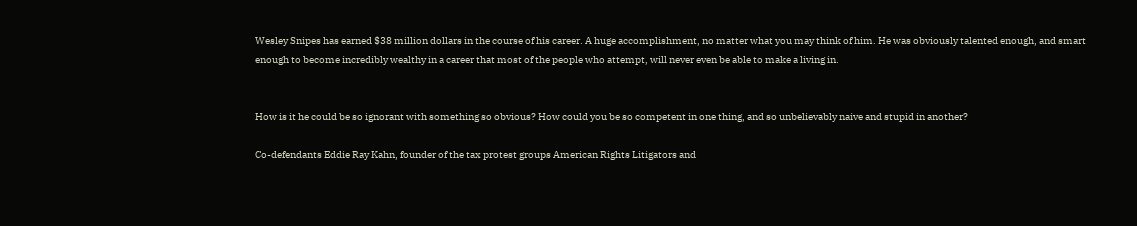Wesley Snipes has earned $38 million dollars in the course of his career. A huge accomplishment, no matter what you may think of him. He was obviously talented enough, and smart enough to become incredibly wealthy in a career that most of the people who attempt, will never even be able to make a living in.


How is it he could be so ignorant with something so obvious? How could you be so competent in one thing, and so unbelievably naive and stupid in another?

Co-defendants Eddie Ray Kahn, founder of the tax protest groups American Rights Litigators and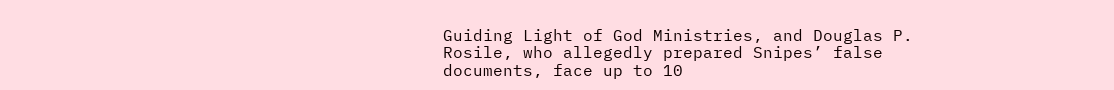Guiding Light of God Ministries, and Douglas P. Rosile, who allegedly prepared Snipes’ false documents, face up to 10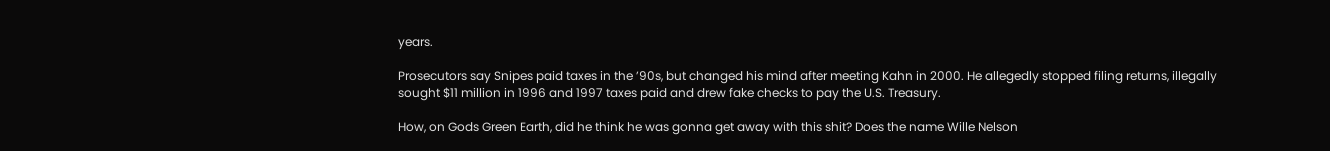years.

Prosecutors say Snipes paid taxes in the ’90s, but changed his mind after meeting Kahn in 2000. He allegedly stopped filing returns, illegally sought $11 million in 1996 and 1997 taxes paid and drew fake checks to pay the U.S. Treasury.

How, on Gods Green Earth, did he think he was gonna get away with this shit? Does the name Wille Nelson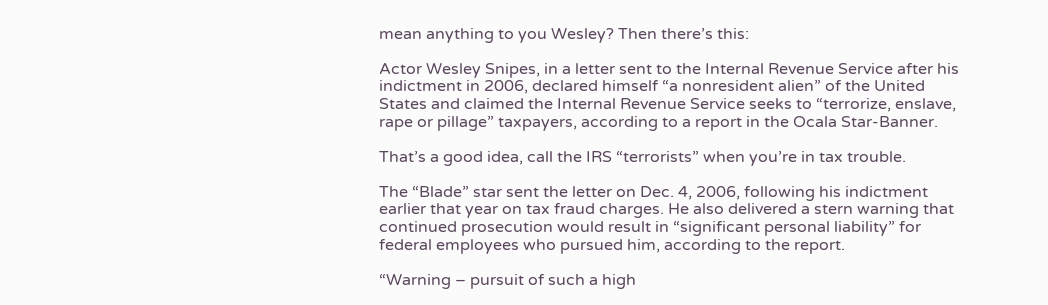mean anything to you Wesley? Then there’s this:

Actor Wesley Snipes, in a letter sent to the Internal Revenue Service after his indictment in 2006, declared himself “a nonresident alien” of the United States and claimed the Internal Revenue Service seeks to “terrorize, enslave, rape or pillage” taxpayers, according to a report in the Ocala Star-Banner.

That’s a good idea, call the IRS “terrorists” when you’re in tax trouble.

The “Blade” star sent the letter on Dec. 4, 2006, following his indictment earlier that year on tax fraud charges. He also delivered a stern warning that continued prosecution would result in “significant personal liability” for federal employees who pursued him, according to the report.

“Warning – pursuit of such a high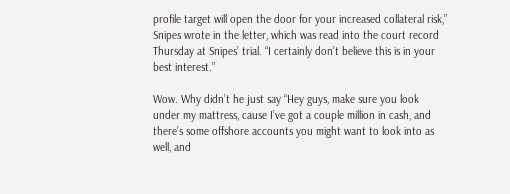profile target will open the door for your increased collateral risk,” Snipes wrote in the letter, which was read into the court record Thursday at Snipes’ trial. “I certainly don’t believe this is in your best interest.”

Wow. Why didn’t he just say “Hey guys, make sure you look under my mattress, cause I’ve got a couple million in cash, and there’s some offshore accounts you might want to look into as well, and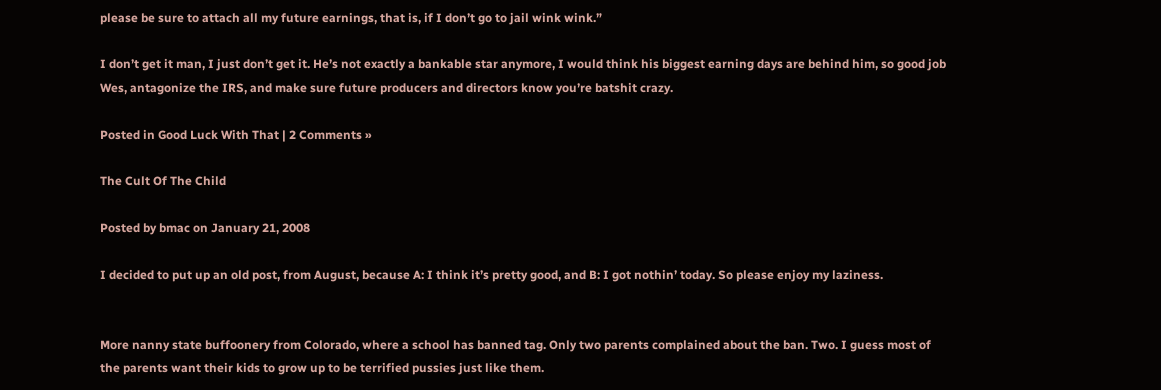please be sure to attach all my future earnings, that is, if I don’t go to jail wink wink.”

I don’t get it man, I just don’t get it. He’s not exactly a bankable star anymore, I would think his biggest earning days are behind him, so good job Wes, antagonize the IRS, and make sure future producers and directors know you’re batshit crazy.

Posted in Good Luck With That | 2 Comments »

The Cult Of The Child

Posted by bmac on January 21, 2008

I decided to put up an old post, from August, because A: I think it’s pretty good, and B: I got nothin’ today. So please enjoy my laziness.


More nanny state buffoonery from Colorado, where a school has banned tag. Only two parents complained about the ban. Two. I guess most of the parents want their kids to grow up to be terrified pussies just like them.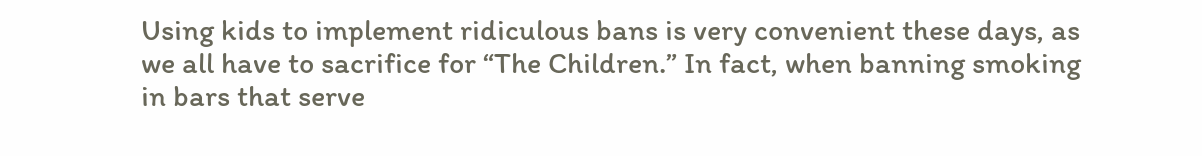Using kids to implement ridiculous bans is very convenient these days, as we all have to sacrifice for “The Children.” In fact, when banning smoking in bars that serve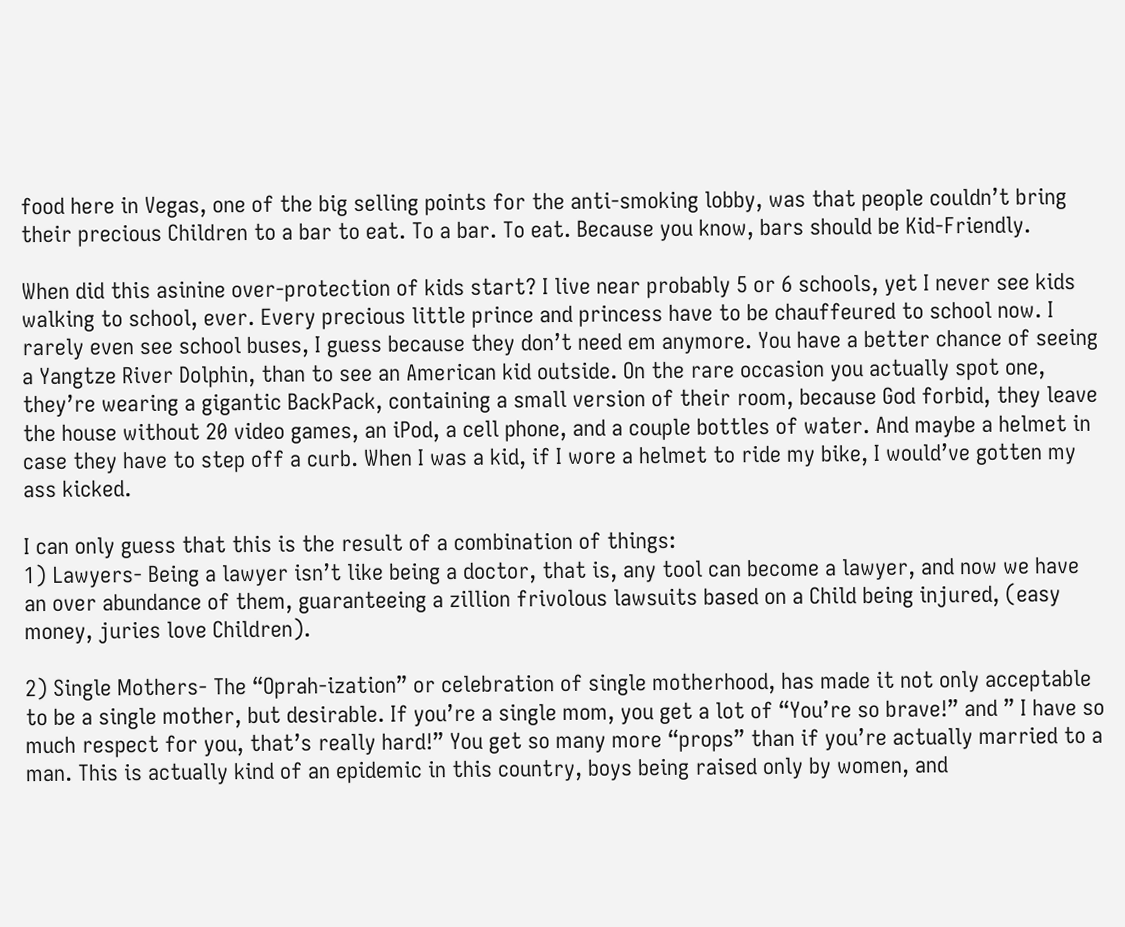food here in Vegas, one of the big selling points for the anti-smoking lobby, was that people couldn’t bring their precious Children to a bar to eat. To a bar. To eat. Because you know, bars should be Kid-Friendly.

When did this asinine over-protection of kids start? I live near probably 5 or 6 schools, yet I never see kids walking to school, ever. Every precious little prince and princess have to be chauffeured to school now. I rarely even see school buses, I guess because they don’t need em anymore. You have a better chance of seeing a Yangtze River Dolphin, than to see an American kid outside. On the rare occasion you actually spot one, they’re wearing a gigantic BackPack, containing a small version of their room, because God forbid, they leave the house without 20 video games, an iPod, a cell phone, and a couple bottles of water. And maybe a helmet in case they have to step off a curb. When I was a kid, if I wore a helmet to ride my bike, I would’ve gotten my ass kicked.

I can only guess that this is the result of a combination of things:
1) Lawyers- Being a lawyer isn’t like being a doctor, that is, any tool can become a lawyer, and now we have an over abundance of them, guaranteeing a zillion frivolous lawsuits based on a Child being injured, (easy money, juries love Children).

2) Single Mothers- The “Oprah-ization” or celebration of single motherhood, has made it not only acceptable to be a single mother, but desirable. If you’re a single mom, you get a lot of “You’re so brave!” and ” I have so much respect for you, that’s really hard!” You get so many more “props” than if you’re actually married to a man. This is actually kind of an epidemic in this country, boys being raised only by women, and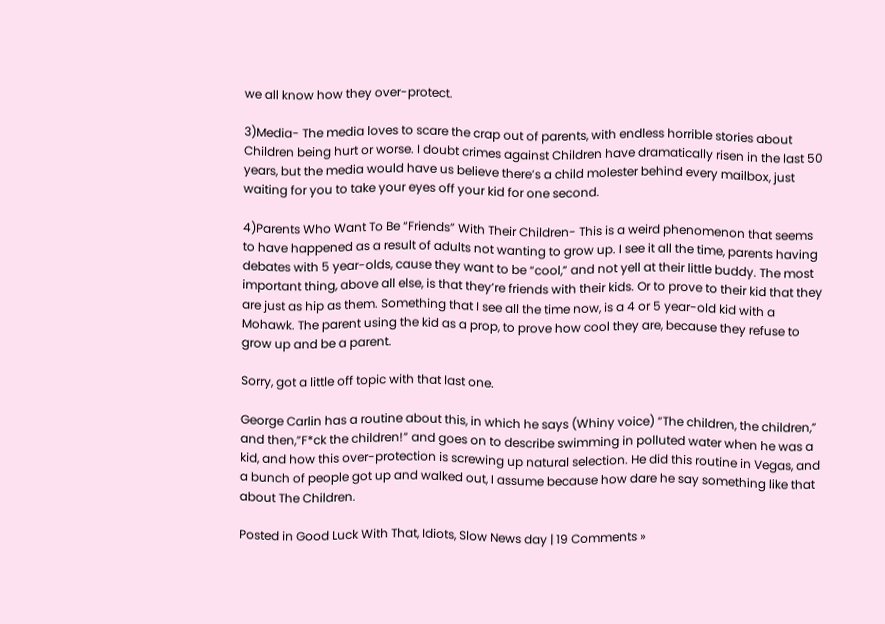we all know how they over-protect.

3)Media- The media loves to scare the crap out of parents, with endless horrible stories about Children being hurt or worse. I doubt crimes against Children have dramatically risen in the last 50 years, but the media would have us believe there’s a child molester behind every mailbox, just waiting for you to take your eyes off your kid for one second.

4)Parents Who Want To Be “Friends” With Their Children- This is a weird phenomenon that seems to have happened as a result of adults not wanting to grow up. I see it all the time, parents having debates with 5 year-olds, cause they want to be “cool,” and not yell at their little buddy. The most important thing, above all else, is that they’re friends with their kids. Or to prove to their kid that they are just as hip as them. Something that I see all the time now, is a 4 or 5 year-old kid with a Mohawk. The parent using the kid as a prop, to prove how cool they are, because they refuse to grow up and be a parent.

Sorry, got a little off topic with that last one.

George Carlin has a routine about this, in which he says (Whiny voice) “The children, the children,” and then,”F*ck the children!” and goes on to describe swimming in polluted water when he was a kid, and how this over-protection is screwing up natural selection. He did this routine in Vegas, and a bunch of people got up and walked out, I assume because how dare he say something like that about The Children.

Posted in Good Luck With That, Idiots, Slow News day | 19 Comments »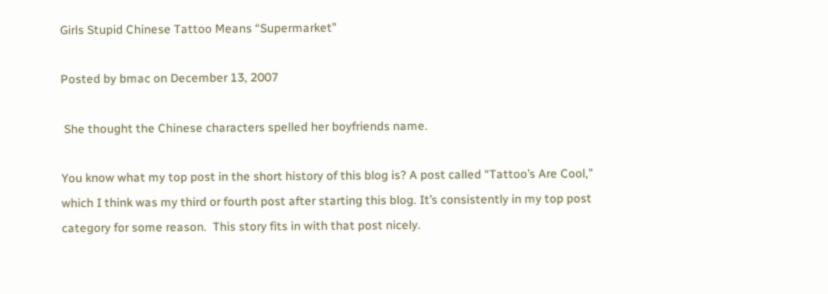Girls Stupid Chinese Tattoo Means “Supermarket”

Posted by bmac on December 13, 2007

 She thought the Chinese characters spelled her boyfriends name.

You know what my top post in the short history of this blog is? A post called “Tattoo’s Are Cool,” which I think was my third or fourth post after starting this blog. It’s consistently in my top post category for some reason.  This story fits in with that post nicely.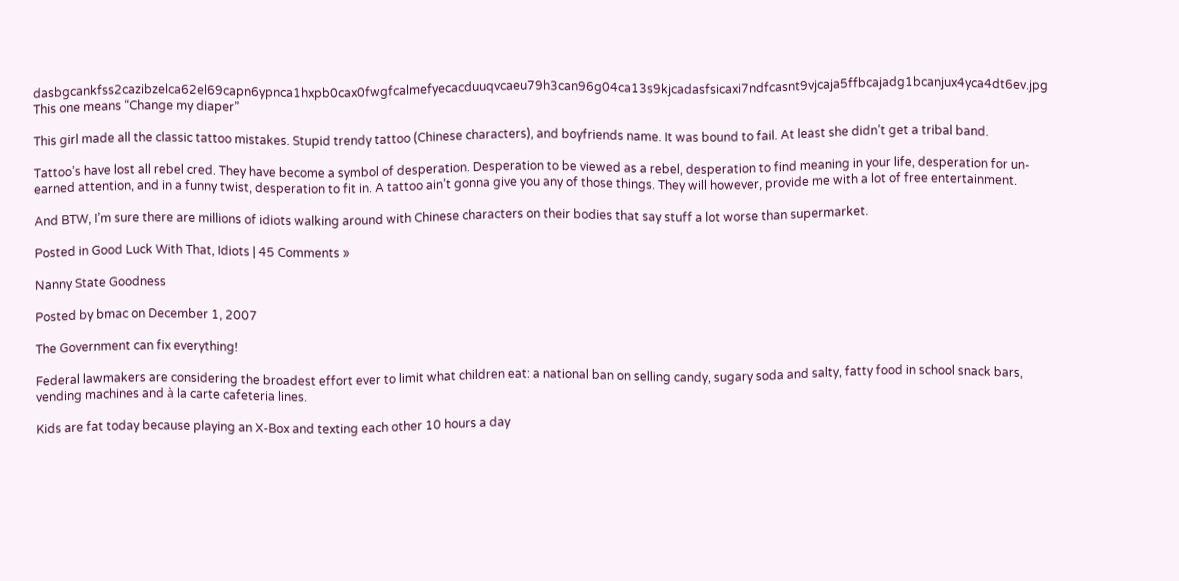dasbgcankfss2cazibzelca62el69capn6ypnca1hxpb0cax0fwgfcalmefyecacduuqvcaeu79h3can96g04ca13s9kjcadasfsicaxi7ndfcasnt9vjcaja5ffbcajadg1bcanjux4yca4dt6ev.jpg This one means “Change my diaper”

This girl made all the classic tattoo mistakes. Stupid trendy tattoo (Chinese characters), and boyfriends name. It was bound to fail. At least she didn’t get a tribal band.

Tattoo’s have lost all rebel cred. They have become a symbol of desperation. Desperation to be viewed as a rebel, desperation to find meaning in your life, desperation for un-earned attention, and in a funny twist, desperation to fit in. A tattoo ain’t gonna give you any of those things. They will however, provide me with a lot of free entertainment.

And BTW, I’m sure there are millions of idiots walking around with Chinese characters on their bodies that say stuff a lot worse than supermarket.

Posted in Good Luck With That, Idiots | 45 Comments »

Nanny State Goodness

Posted by bmac on December 1, 2007

The Government can fix everything!

Federal lawmakers are considering the broadest effort ever to limit what children eat: a national ban on selling candy, sugary soda and salty, fatty food in school snack bars, vending machines and à la carte cafeteria lines.

Kids are fat today because playing an X-Box and texting each other 10 hours a day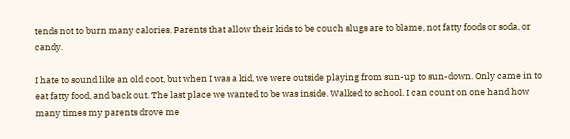tends not to burn many calories. Parents that allow their kids to be couch slugs are to blame, not fatty foods or soda, or candy.

I hate to sound like an old coot, but when I was a kid, we were outside playing from sun-up to sun-down. Only came in to eat fatty food, and back out. The last place we wanted to be was inside. Walked to school. I can count on one hand how many times my parents drove me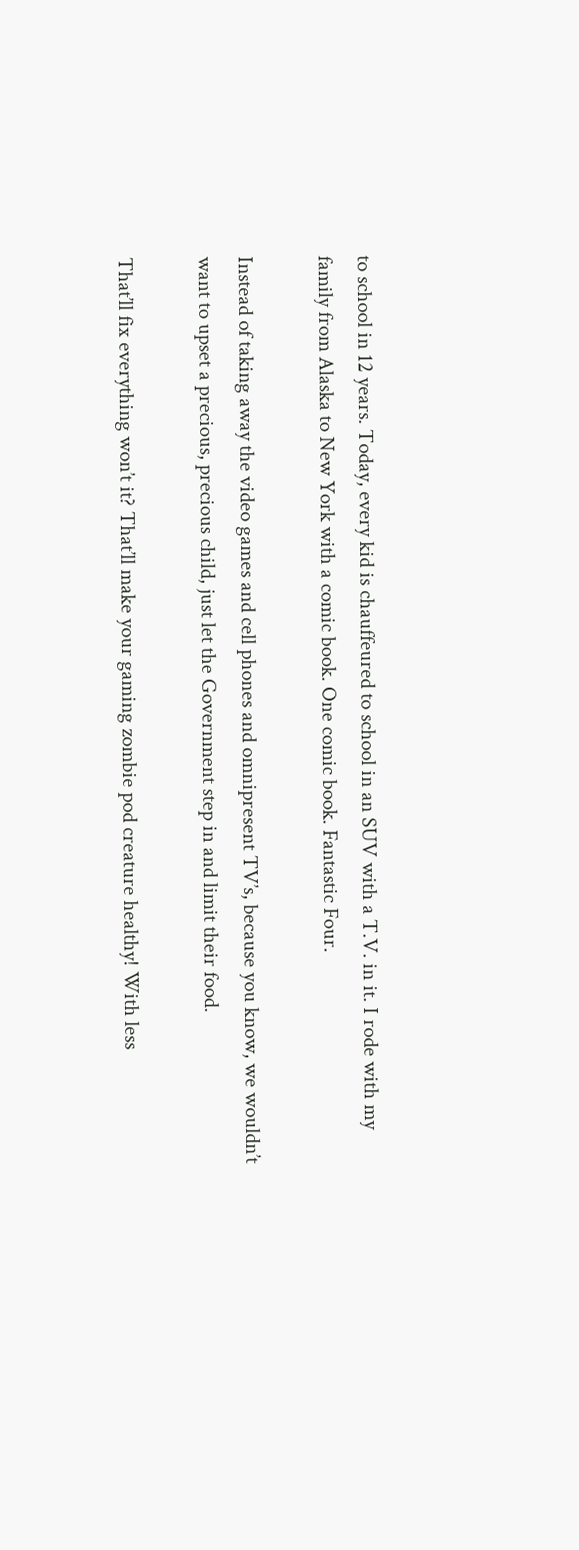to school in 12 years. Today, every kid is chauffeured to school in an SUV with a T.V. in it. I rode with my family from Alaska to New York with a comic book. One comic book. Fantastic Four.

Instead of taking away the video games and cell phones and omnipresent TV’s, because you know, we wouldn’t want to upset a precious, precious child, just let the Government step in and limit their food.

That’ll fix everything won’t it? That’ll make your gaming zombie pod creature healthy! With less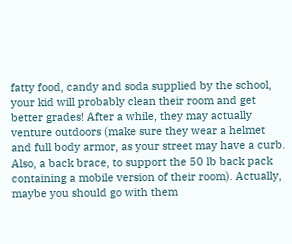fatty food, candy and soda supplied by the school, your kid will probably clean their room and get better grades! After a while, they may actually venture outdoors (make sure they wear a helmet and full body armor, as your street may have a curb. Also, a back brace, to support the 50 lb back pack containing a mobile version of their room). Actually, maybe you should go with them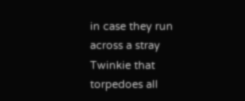in case they run across a stray Twinkie that torpedoes all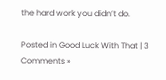the hard work you didn’t do.

Posted in Good Luck With That | 3 Comments »